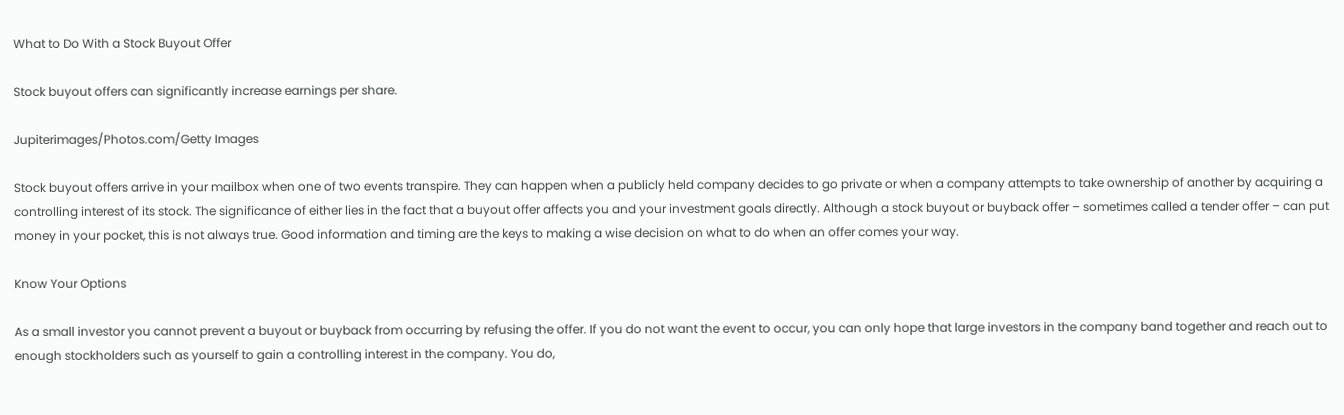What to Do With a Stock Buyout Offer

Stock buyout offers can significantly increase earnings per share.

Jupiterimages/Photos.com/Getty Images

Stock buyout offers arrive in your mailbox when one of two events transpire. They can happen when a publicly held company decides to go private or when a company attempts to take ownership of another by acquiring a controlling interest of its stock. The significance of either lies in the fact that a buyout offer affects you and your investment goals directly. Although a stock buyout or buyback offer – sometimes called a tender offer – can put money in your pocket, this is not always true. Good information and timing are the keys to making a wise decision on what to do when an offer comes your way.

Know Your Options

As a small investor you cannot prevent a buyout or buyback from occurring by refusing the offer. If you do not want the event to occur, you can only hope that large investors in the company band together and reach out to enough stockholders such as yourself to gain a controlling interest in the company. You do,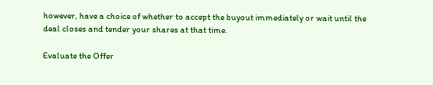however, have a choice of whether to accept the buyout immediately or wait until the deal closes and tender your shares at that time.

Evaluate the Offer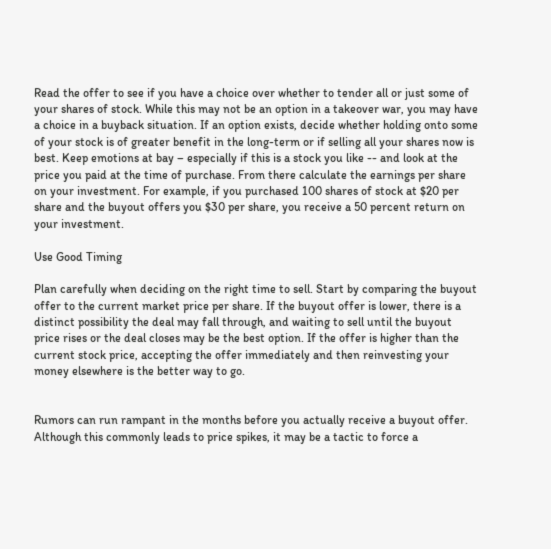Read the offer to see if you have a choice over whether to tender all or just some of your shares of stock. While this may not be an option in a takeover war, you may have a choice in a buyback situation. If an option exists, decide whether holding onto some of your stock is of greater benefit in the long-term or if selling all your shares now is best. Keep emotions at bay – especially if this is a stock you like -- and look at the price you paid at the time of purchase. From there calculate the earnings per share on your investment. For example, if you purchased 100 shares of stock at $20 per share and the buyout offers you $30 per share, you receive a 50 percent return on your investment.

Use Good Timing

Plan carefully when deciding on the right time to sell. Start by comparing the buyout offer to the current market price per share. If the buyout offer is lower, there is a distinct possibility the deal may fall through, and waiting to sell until the buyout price rises or the deal closes may be the best option. If the offer is higher than the current stock price, accepting the offer immediately and then reinvesting your money elsewhere is the better way to go.


Rumors can run rampant in the months before you actually receive a buyout offer. Although this commonly leads to price spikes, it may be a tactic to force a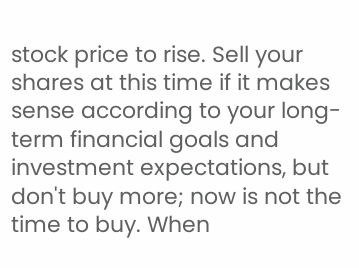stock price to rise. Sell your shares at this time if it makes sense according to your long-term financial goals and investment expectations, but don't buy more; now is not the time to buy. When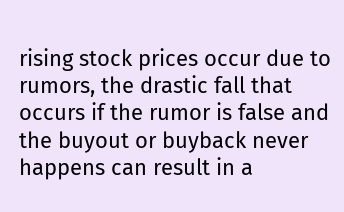rising stock prices occur due to rumors, the drastic fall that occurs if the rumor is false and the buyout or buyback never happens can result in a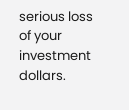serious loss of your investment dollars.